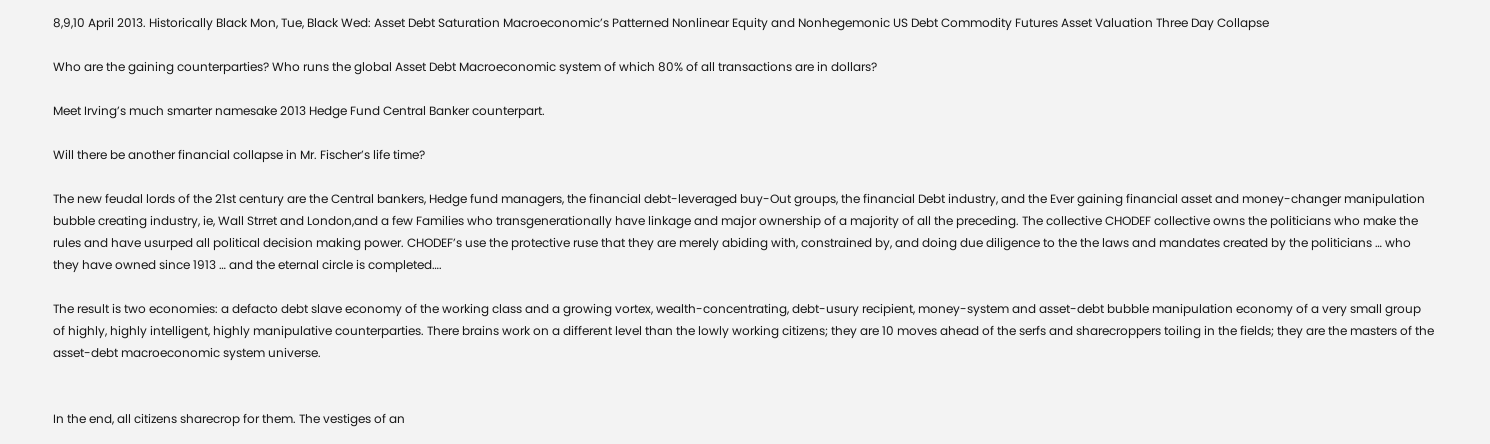8,9,10 April 2013. Historically Black Mon, Tue, Black Wed: Asset Debt Saturation Macroeconomic’s Patterned Nonlinear Equity and Nonhegemonic US Debt Commodity Futures Asset Valuation Three Day Collapse

Who are the gaining counterparties? Who runs the global Asset Debt Macroeconomic system of which 80% of all transactions are in dollars?

Meet Irving’s much smarter namesake 2013 Hedge Fund Central Banker counterpart.

Will there be another financial collapse in Mr. Fischer’s life time?

The new feudal lords of the 21st century are the Central bankers, Hedge fund managers, the financial debt-leveraged buy-Out groups, the financial Debt industry, and the Ever gaining financial asset and money-changer manipulation bubble creating industry, ie, Wall Strret and London,and a few Families who transgenerationally have linkage and major ownership of a majority of all the preceding. The collective CHODEF collective owns the politicians who make the rules and have usurped all political decision making power. CHODEF’s use the protective ruse that they are merely abiding with, constrained by, and doing due diligence to the the laws and mandates created by the politicians … who they have owned since 1913 … and the eternal circle is completed….

The result is two economies: a defacto debt slave economy of the working class and a growing vortex, wealth-concentrating, debt-usury recipient, money-system and asset-debt bubble manipulation economy of a very small group of highly, highly intelligent, highly manipulative counterparties. There brains work on a different level than the lowly working citizens; they are 10 moves ahead of the serfs and sharecroppers toiling in the fields; they are the masters of the asset-debt macroeconomic system universe.


In the end, all citizens sharecrop for them. The vestiges of an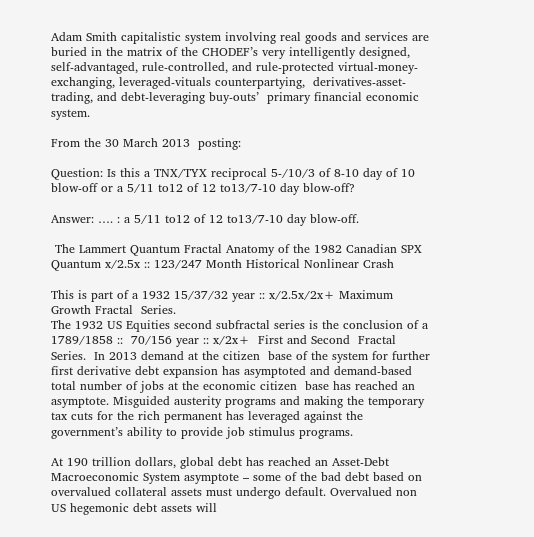Adam Smith capitalistic system involving real goods and services are buried in the matrix of the CHODEF’s very intelligently designed, self-advantaged, rule-controlled, and rule-protected virtual-money- exchanging, leveraged-vituals counterpartying,  derivatives-asset-trading, and debt-leveraging buy-outs’  primary financial economic system.

From the 30 March 2013  posting:

Question: Is this a TNX/TYX reciprocal 5-/10/3 of 8-10 day of 10 blow-off or a 5/11 to12 of 12 to13/7-10 day blow-off?

Answer: …. : a 5/11 to12 of 12 to13/7-10 day blow-off.

 The Lammert Quantum Fractal Anatomy of the 1982 Canadian SPX Quantum x/2.5x :: 123/247 Month Historical Nonlinear Crash

This is part of a 1932 15/37/32 year :: x/2.5x/2x+ Maximum Growth Fractal  Series.                                                                                                                               The 1932 US Equities second subfractal series is the conclusion of a  1789/1858 ::  70/156 year :: x/2x+  First and Second  Fractal Series.  In 2013 demand at the citizen  base of the system for further first derivative debt expansion has asymptoted and demand-based total number of jobs at the economic citizen  base has reached an asymptote. Misguided austerity programs and making the temporary tax cuts for the rich permanent has leveraged against the government’s ability to provide job stimulus programs.

At 190 trillion dollars, global debt has reached an Asset-Debt Macroeconomic System asymptote – some of the bad debt based on overvalued collateral assets must undergo default. Overvalued non US hegemonic debt assets will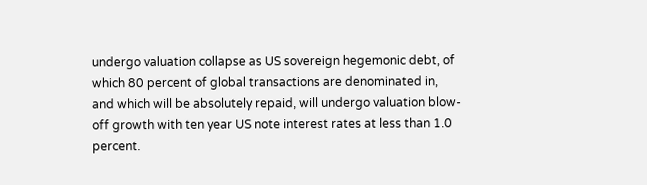undergo valuation collapse as US sovereign hegemonic debt, of which 80 percent of global transactions are denominated in, and which will be absolutely repaid, will undergo valuation blow-off growth with ten year US note interest rates at less than 1.0 percent.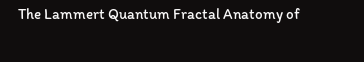The Lammert Quantum Fractal Anatomy of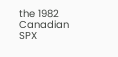the 1982 Canadian SPX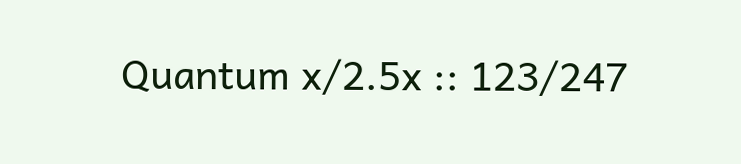Quantum x/2.5x :: 123/247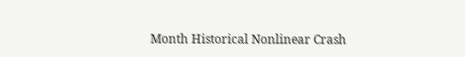Month Historical Nonlinear Crash